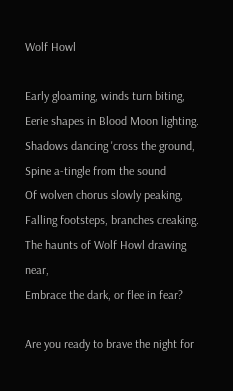Wolf Howl

Early gloaming, winds turn biting,
Eerie shapes in Blood Moon lighting.
Shadows dancing 'cross the ground,
Spine a-tingle from the sound
Of wolven chorus slowly peaking,
Falling footsteps, branches creaking.
The haunts of Wolf Howl drawing near,
Embrace the dark, or flee in fear?

Are you ready to brave the night for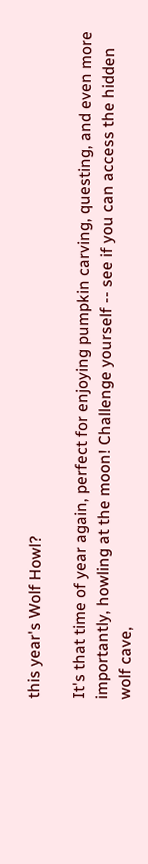this year's Wolf Howl?

It's that time of year again, perfect for enjoying pumpkin carving, questing, and even more importantly, howling at the moon! Challenge yourself -- see if you can access the hidden wolf cave,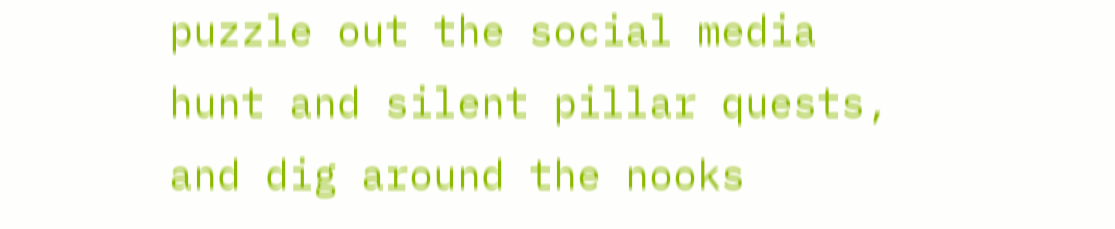puzzle out the social media hunt and silent pillar quests, and dig around the nooks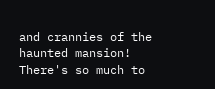and crannies of the haunted mansion! There's so much to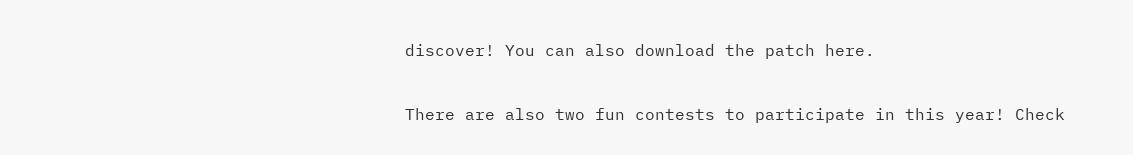discover! You can also download the patch here.

There are also two fun contests to participate in this year! Check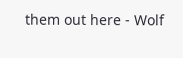them out here - Wolf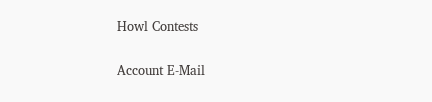Howl Contests

Account E-Mail